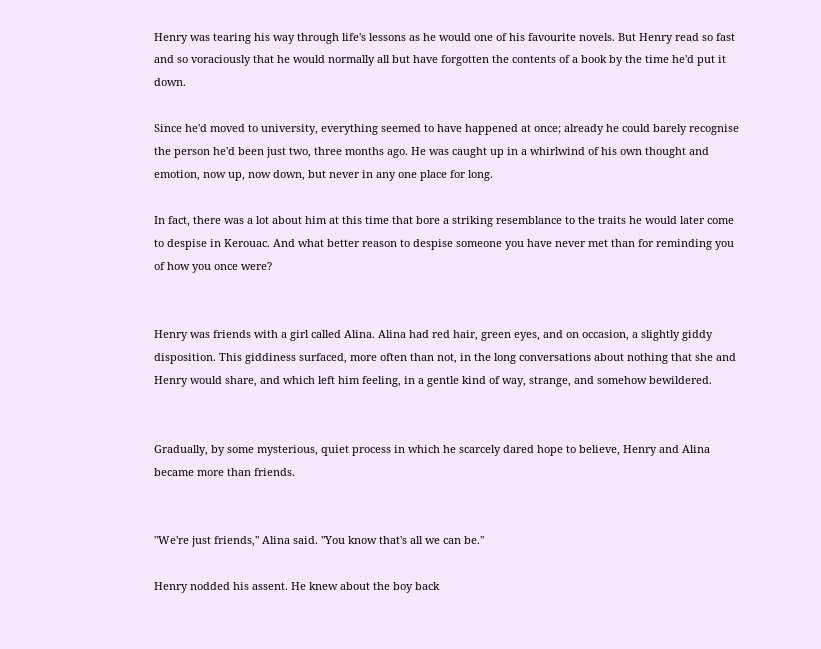Henry was tearing his way through life's lessons as he would one of his favourite novels. But Henry read so fast and so voraciously that he would normally all but have forgotten the contents of a book by the time he'd put it down.

Since he'd moved to university, everything seemed to have happened at once; already he could barely recognise the person he'd been just two, three months ago. He was caught up in a whirlwind of his own thought and emotion, now up, now down, but never in any one place for long.

In fact, there was a lot about him at this time that bore a striking resemblance to the traits he would later come to despise in Kerouac. And what better reason to despise someone you have never met than for reminding you of how you once were?


Henry was friends with a girl called Alina. Alina had red hair, green eyes, and on occasion, a slightly giddy disposition. This giddiness surfaced, more often than not, in the long conversations about nothing that she and Henry would share, and which left him feeling, in a gentle kind of way, strange, and somehow bewildered.


Gradually, by some mysterious, quiet process in which he scarcely dared hope to believe, Henry and Alina became more than friends.


"We're just friends," Alina said. "You know that's all we can be."

Henry nodded his assent. He knew about the boy back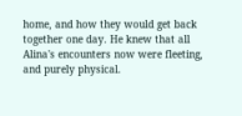home, and how they would get back together one day. He knew that all Alina's encounters now were fleeting, and purely physical.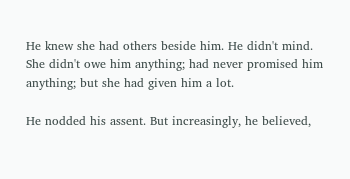He knew she had others beside him. He didn't mind. She didn't owe him anything; had never promised him anything; but she had given him a lot.

He nodded his assent. But increasingly, he believed,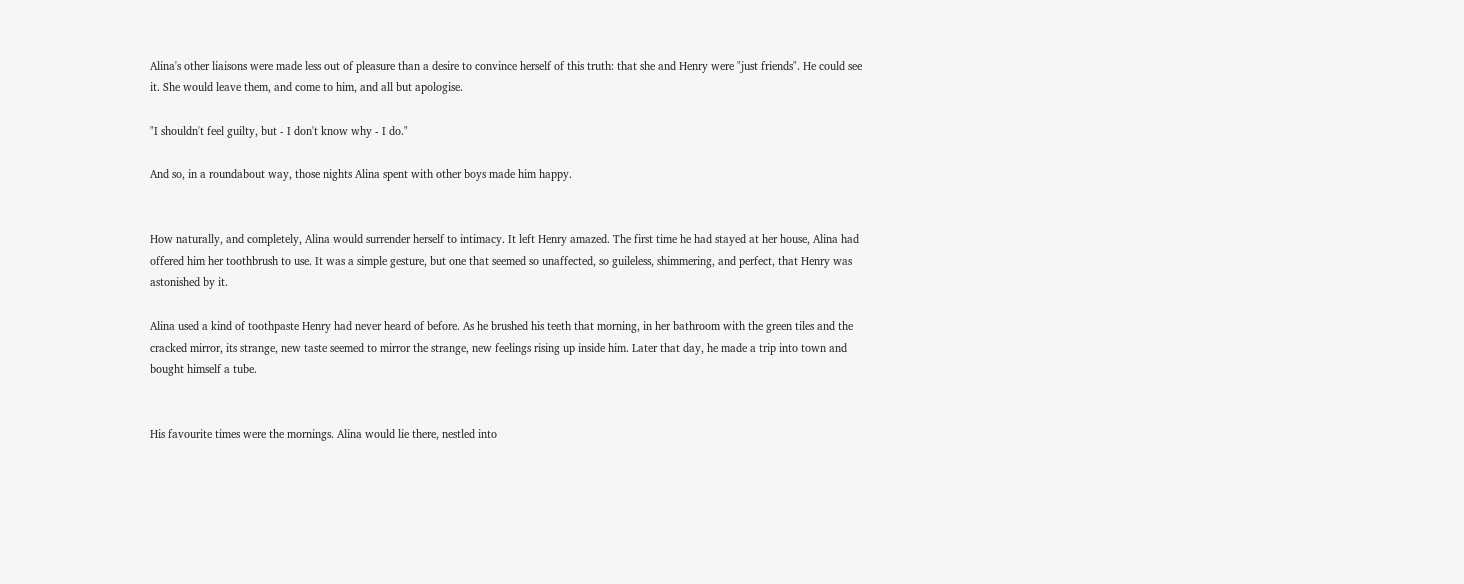Alina's other liaisons were made less out of pleasure than a desire to convince herself of this truth: that she and Henry were "just friends". He could see it. She would leave them, and come to him, and all but apologise.

"I shouldn't feel guilty, but - I don't know why - I do."

And so, in a roundabout way, those nights Alina spent with other boys made him happy.


How naturally, and completely, Alina would surrender herself to intimacy. It left Henry amazed. The first time he had stayed at her house, Alina had offered him her toothbrush to use. It was a simple gesture, but one that seemed so unaffected, so guileless, shimmering, and perfect, that Henry was astonished by it.

Alina used a kind of toothpaste Henry had never heard of before. As he brushed his teeth that morning, in her bathroom with the green tiles and the cracked mirror, its strange, new taste seemed to mirror the strange, new feelings rising up inside him. Later that day, he made a trip into town and bought himself a tube.


His favourite times were the mornings. Alina would lie there, nestled into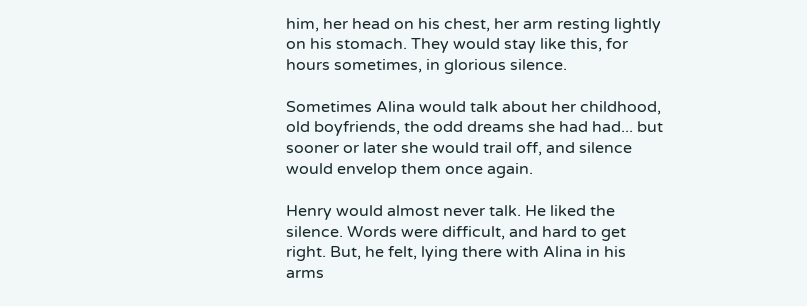him, her head on his chest, her arm resting lightly on his stomach. They would stay like this, for hours sometimes, in glorious silence.

Sometimes Alina would talk about her childhood, old boyfriends, the odd dreams she had had... but sooner or later she would trail off, and silence would envelop them once again.

Henry would almost never talk. He liked the silence. Words were difficult, and hard to get right. But, he felt, lying there with Alina in his arms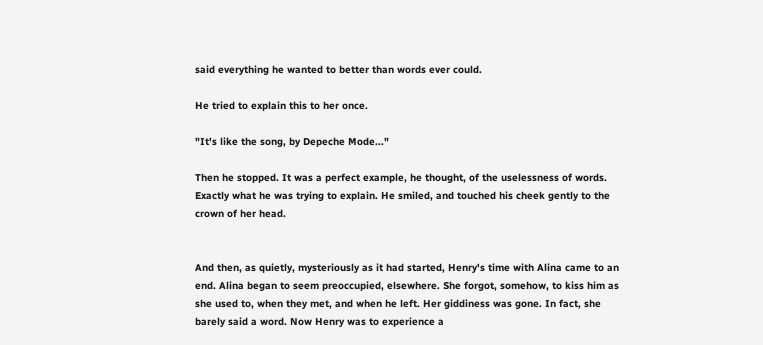said everything he wanted to better than words ever could.

He tried to explain this to her once.

"It's like the song, by Depeche Mode..."

Then he stopped. It was a perfect example, he thought, of the uselessness of words. Exactly what he was trying to explain. He smiled, and touched his cheek gently to the crown of her head.


And then, as quietly, mysteriously as it had started, Henry's time with Alina came to an end. Alina began to seem preoccupied, elsewhere. She forgot, somehow, to kiss him as she used to, when they met, and when he left. Her giddiness was gone. In fact, she barely said a word. Now Henry was to experience a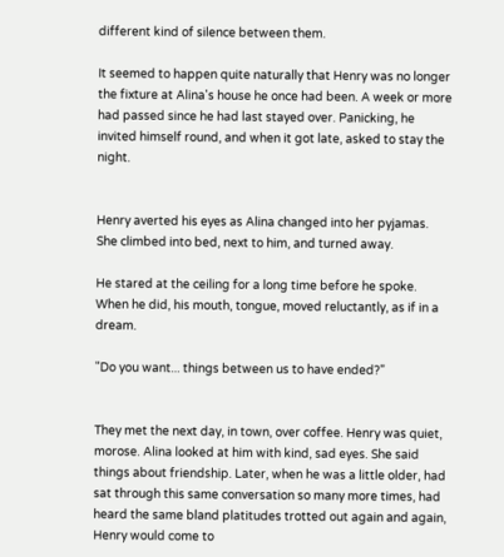different kind of silence between them.

It seemed to happen quite naturally that Henry was no longer the fixture at Alina's house he once had been. A week or more had passed since he had last stayed over. Panicking, he invited himself round, and when it got late, asked to stay the night.


Henry averted his eyes as Alina changed into her pyjamas. She climbed into bed, next to him, and turned away.

He stared at the ceiling for a long time before he spoke. When he did, his mouth, tongue, moved reluctantly, as if in a dream.

"Do you want... things between us to have ended?"


They met the next day, in town, over coffee. Henry was quiet, morose. Alina looked at him with kind, sad eyes. She said things about friendship. Later, when he was a little older, had sat through this same conversation so many more times, had heard the same bland platitudes trotted out again and again, Henry would come to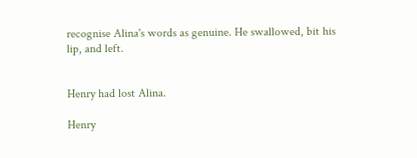recognise Alina's words as genuine. He swallowed, bit his lip, and left.


Henry had lost Alina.

Henry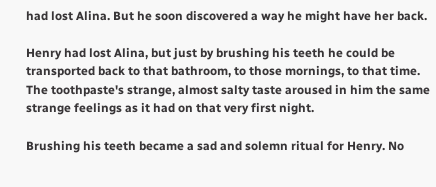had lost Alina. But he soon discovered a way he might have her back.

Henry had lost Alina, but just by brushing his teeth he could be transported back to that bathroom, to those mornings, to that time. The toothpaste's strange, almost salty taste aroused in him the same strange feelings as it had on that very first night.

Brushing his teeth became a sad and solemn ritual for Henry. No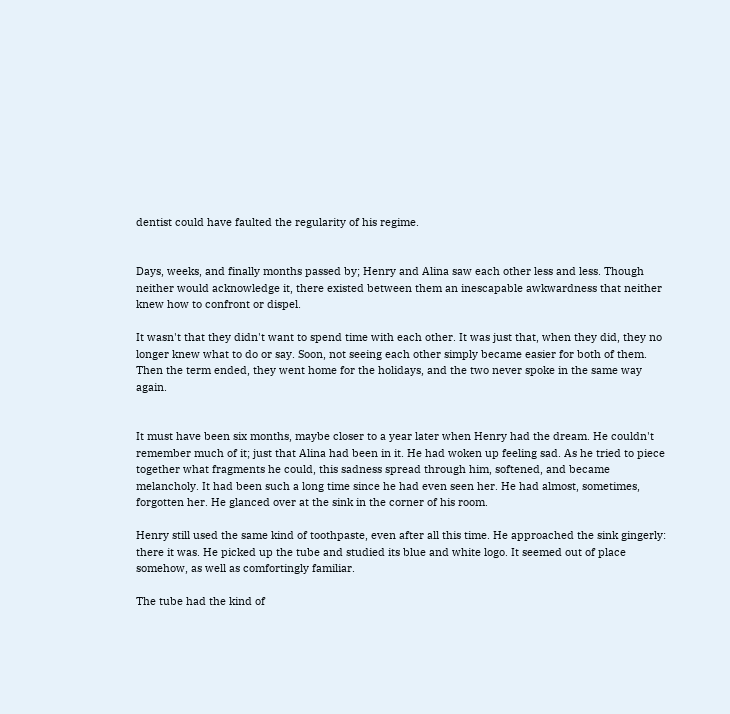dentist could have faulted the regularity of his regime.


Days, weeks, and finally months passed by; Henry and Alina saw each other less and less. Though neither would acknowledge it, there existed between them an inescapable awkwardness that neither knew how to confront or dispel.

It wasn't that they didn't want to spend time with each other. It was just that, when they did, they no longer knew what to do or say. Soon, not seeing each other simply became easier for both of them. Then the term ended, they went home for the holidays, and the two never spoke in the same way again.


It must have been six months, maybe closer to a year later when Henry had the dream. He couldn't remember much of it; just that Alina had been in it. He had woken up feeling sad. As he tried to piece together what fragments he could, this sadness spread through him, softened, and became melancholy. It had been such a long time since he had even seen her. He had almost, sometimes, forgotten her. He glanced over at the sink in the corner of his room.

Henry still used the same kind of toothpaste, even after all this time. He approached the sink gingerly: there it was. He picked up the tube and studied its blue and white logo. It seemed out of place somehow, as well as comfortingly familiar.

The tube had the kind of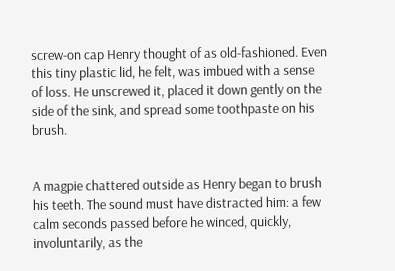screw-on cap Henry thought of as old-fashioned. Even this tiny plastic lid, he felt, was imbued with a sense of loss. He unscrewed it, placed it down gently on the side of the sink, and spread some toothpaste on his brush.


A magpie chattered outside as Henry began to brush his teeth. The sound must have distracted him: a few calm seconds passed before he winced, quickly, involuntarily, as the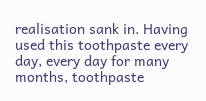realisation sank in. Having used this toothpaste every day, every day for many months, toothpaste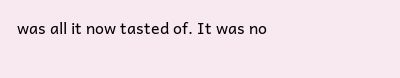was all it now tasted of. It was no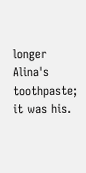longer Alina's toothpaste; it was his.